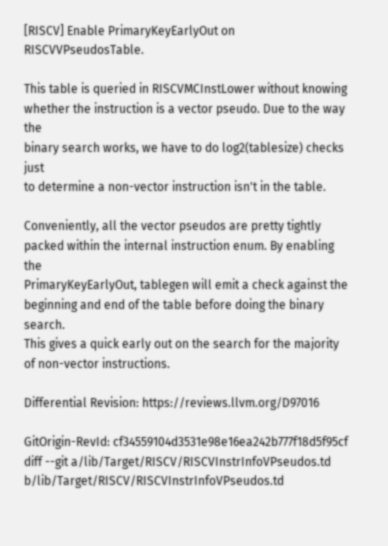[RISCV] Enable PrimaryKeyEarlyOut on RISCVVPseudosTable.

This table is queried in RISCVMCInstLower without knowing
whether the instruction is a vector pseudo. Due to the way the
binary search works, we have to do log2(tablesize) checks just
to determine a non-vector instruction isn't in the table.

Conveniently, all the vector pseudos are pretty tightly
packed within the internal instruction enum. By enabling the
PrimaryKeyEarlyOut, tablegen will emit a check against the
beginning and end of the table before doing the binary search.
This gives a quick early out on the search for the majority
of non-vector instructions.

Differential Revision: https://reviews.llvm.org/D97016

GitOrigin-RevId: cf34559104d3531e98e16ea242b777f18d5f95cf
diff --git a/lib/Target/RISCV/RISCVInstrInfoVPseudos.td b/lib/Target/RISCV/RISCVInstrInfoVPseudos.td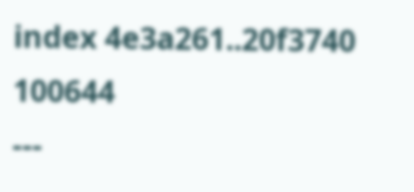index 4e3a261..20f3740 100644
---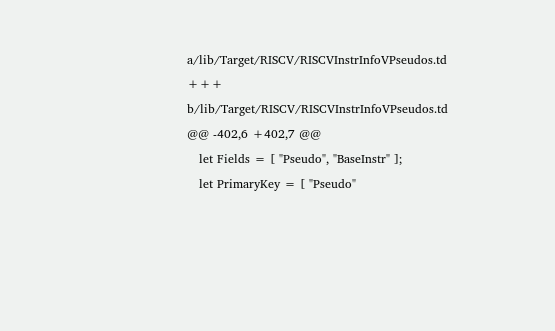a/lib/Target/RISCV/RISCVInstrInfoVPseudos.td
+++ b/lib/Target/RISCV/RISCVInstrInfoVPseudos.td
@@ -402,6 +402,7 @@
   let Fields = [ "Pseudo", "BaseInstr" ];
   let PrimaryKey = [ "Pseudo"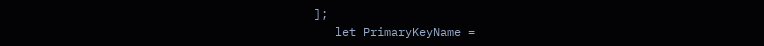];
   let PrimaryKeyName =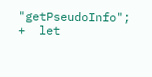"getPseudoInfo";
+  let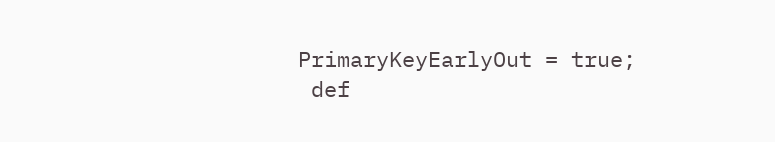PrimaryKeyEarlyOut = true;
 def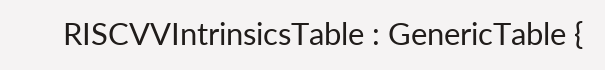RISCVVIntrinsicsTable : GenericTable {